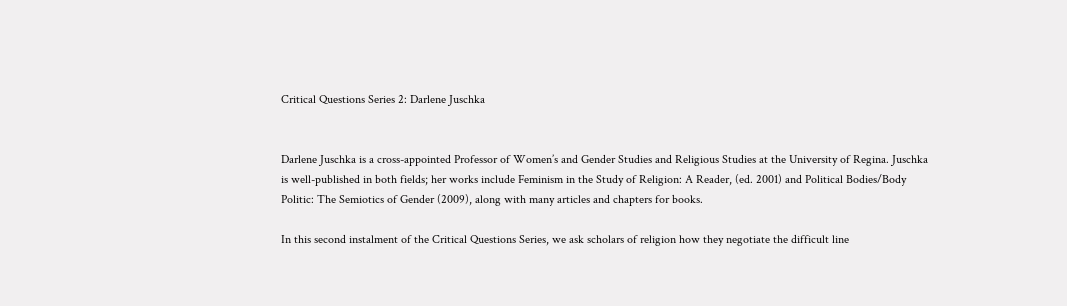Critical Questions Series 2: Darlene Juschka


Darlene Juschka is a cross-appointed Professor of Women’s and Gender Studies and Religious Studies at the University of Regina. Juschka is well-published in both fields; her works include Feminism in the Study of Religion: A Reader, (ed. 2001) and Political Bodies/Body Politic: The Semiotics of Gender (2009), along with many articles and chapters for books.

In this second instalment of the Critical Questions Series, we ask scholars of religion how they negotiate the difficult line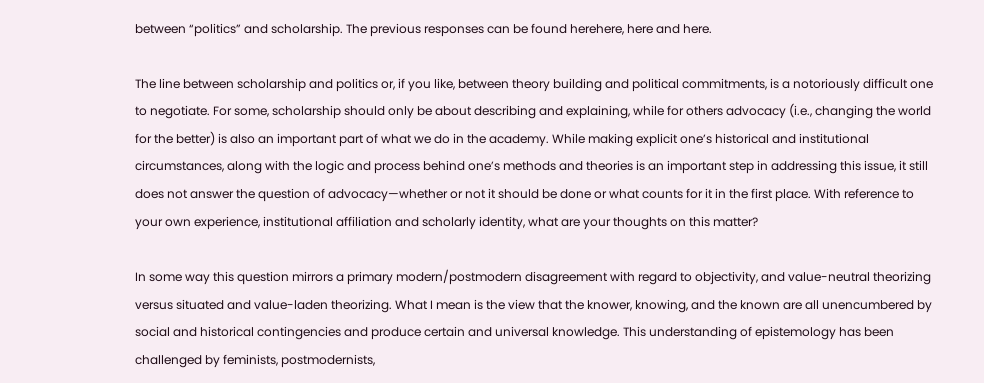between “politics” and scholarship. The previous responses can be found herehere, here and here.

The line between scholarship and politics or, if you like, between theory building and political commitments, is a notoriously difficult one to negotiate. For some, scholarship should only be about describing and explaining, while for others advocacy (i.e., changing the world for the better) is also an important part of what we do in the academy. While making explicit one’s historical and institutional circumstances, along with the logic and process behind one’s methods and theories is an important step in addressing this issue, it still does not answer the question of advocacy—whether or not it should be done or what counts for it in the first place. With reference to your own experience, institutional affiliation and scholarly identity, what are your thoughts on this matter?

In some way this question mirrors a primary modern/postmodern disagreement with regard to objectivity, and value-neutral theorizing versus situated and value-laden theorizing. What I mean is the view that the knower, knowing, and the known are all unencumbered by social and historical contingencies and produce certain and universal knowledge. This understanding of epistemology has been challenged by feminists, postmodernists,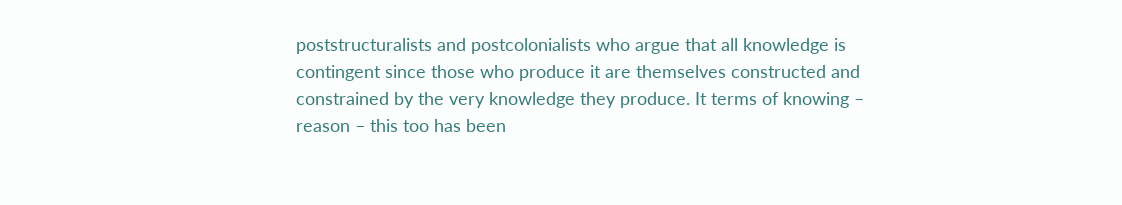poststructuralists and postcolonialists who argue that all knowledge is contingent since those who produce it are themselves constructed and constrained by the very knowledge they produce. It terms of knowing – reason – this too has been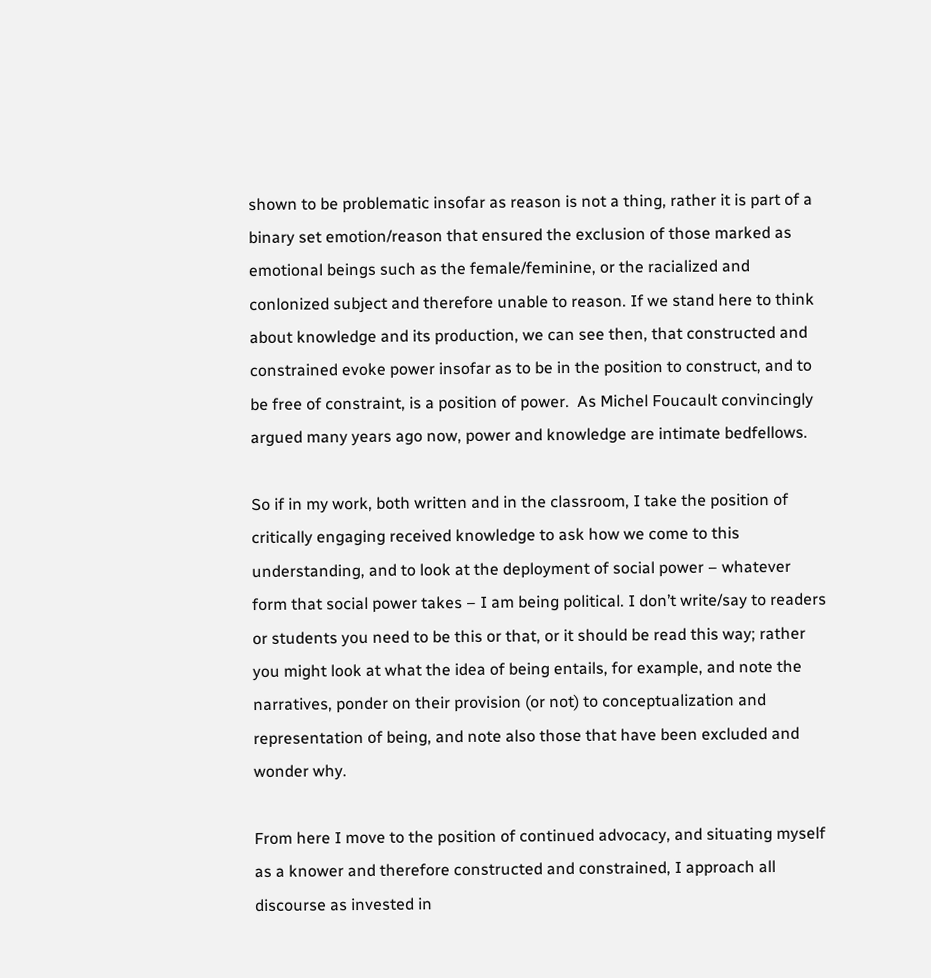shown to be problematic insofar as reason is not a thing, rather it is part of a binary set emotion/reason that ensured the exclusion of those marked as emotional beings such as the female/feminine, or the racialized and conlonized subject and therefore unable to reason. If we stand here to think about knowledge and its production, we can see then, that constructed and constrained evoke power insofar as to be in the position to construct, and to be free of constraint, is a position of power.  As Michel Foucault convincingly argued many years ago now, power and knowledge are intimate bedfellows.

So if in my work, both written and in the classroom, I take the position of critically engaging received knowledge to ask how we come to this understanding, and to look at the deployment of social power – whatever form that social power takes – I am being political. I don’t write/say to readers or students you need to be this or that, or it should be read this way; rather you might look at what the idea of being entails, for example, and note the narratives, ponder on their provision (or not) to conceptualization and representation of being, and note also those that have been excluded and wonder why.

From here I move to the position of continued advocacy, and situating myself as a knower and therefore constructed and constrained, I approach all discourse as invested in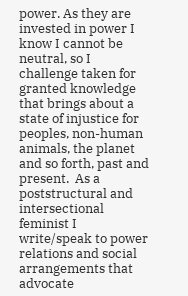power. As they are invested in power I know I cannot be neutral, so I challenge taken for granted knowledge that brings about a state of injustice for peoples, non-human animals, the planet and so forth, past and present.  As a poststructural and intersectional feminist I write/speak to power relations and social arrangements that advocate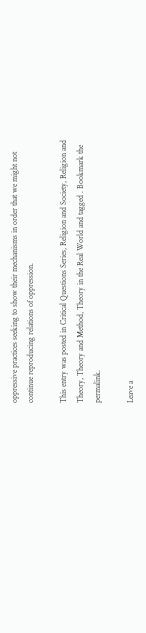oppressive practices seeking to show their mechanisms in order that we might not continue reproducing relations of oppression.

This entry was posted in Critical Questions Series, Religion and Society, Religion and Theory, Theory and Method, Theory in the Real World and tagged . Bookmark the permalink.

Leave a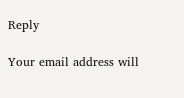Reply

Your email address will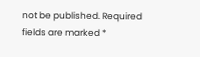not be published. Required fields are marked *